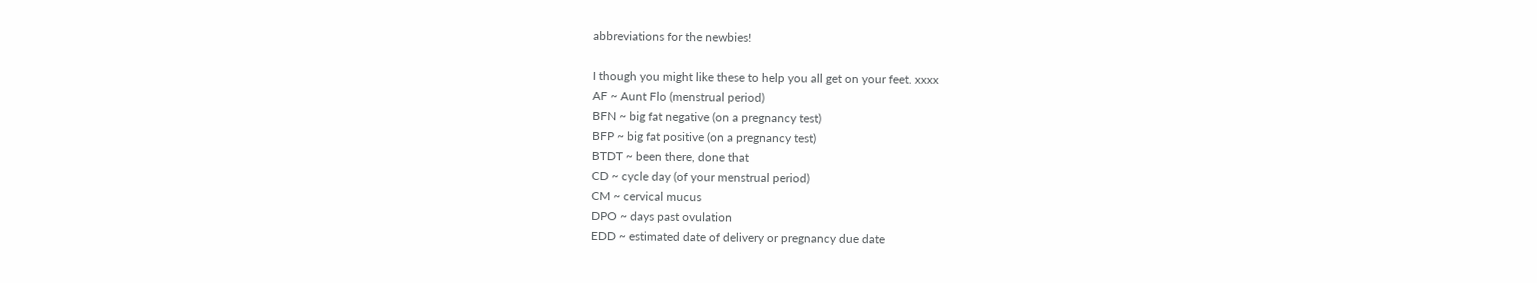abbreviations for the newbies!

I though you might like these to help you all get on your feet. xxxx
AF ~ Aunt Flo (menstrual period)
BFN ~ big fat negative (on a pregnancy test)
BFP ~ big fat positive (on a pregnancy test)
BTDT ~ been there, done that
CD ~ cycle day (of your menstrual period)
CM ~ cervical mucus
DPO ~ days past ovulation
EDD ~ estimated date of delivery or pregnancy due date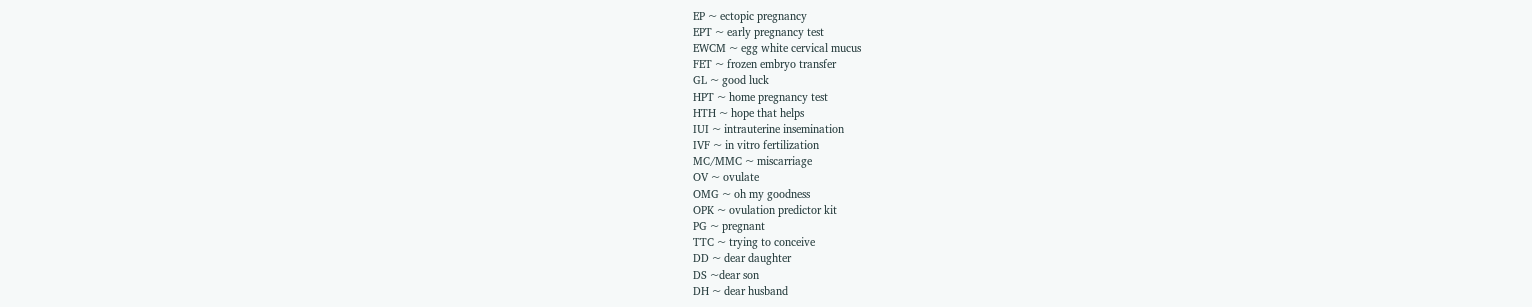EP ~ ectopic pregnancy
EPT ~ early pregnancy test
EWCM ~ egg white cervical mucus
FET ~ frozen embryo transfer
GL ~ good luck
HPT ~ home pregnancy test
HTH ~ hope that helps
IUI ~ intrauterine insemination
IVF ~ in vitro fertilization
MC/MMC ~ miscarriage
OV ~ ovulate
OMG ~ oh my goodness
OPK ~ ovulation predictor kit
PG ~ pregnant
TTC ~ trying to conceive
DD ~ dear daughter
DS ~dear son
DH ~ dear husband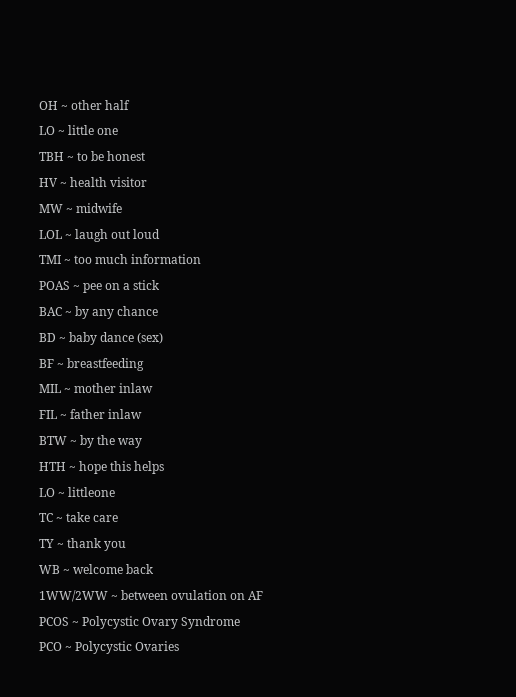OH ~ other half
LO ~ little one
TBH ~ to be honest
HV ~ health visitor
MW ~ midwife
LOL ~ laugh out loud
TMI ~ too much information
POAS ~ pee on a stick
BAC ~ by any chance
BD ~ baby dance (sex)
BF ~ breastfeeding
MIL ~ mother inlaw
FIL ~ father inlaw
BTW ~ by the way
HTH ~ hope this helps
LO ~ littleone
TC ~ take care
TY ~ thank you
WB ~ welcome back
1WW/2WW ~ between ovulation on AF
PCOS ~ Polycystic Ovary Syndrome
PCO ~ Polycystic Ovaries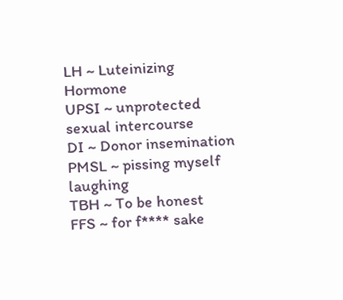LH ~ Luteinizing Hormone
UPSI ~ unprotected sexual intercourse
DI ~ Donor insemination
PMSL ~ pissing myself laughing
TBH ~ To be honest
FFS ~ for f**** sake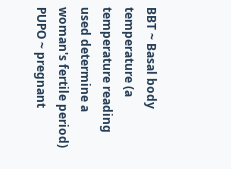BBT ~ Basal body temperature (a temperature reading used determine a woman's fertile period)
PUPO ~ pregnant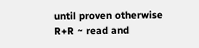until proven otherwise
R+R ~ read and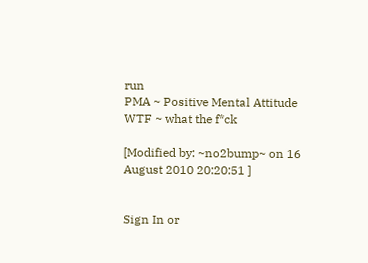run
PMA ~ Positive Mental Attitude
WTF ~ what the f*ck

[Modified by: ~no2bump~ on 16 August 2010 20:20:51 ]


Sign In or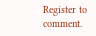Register to comment.